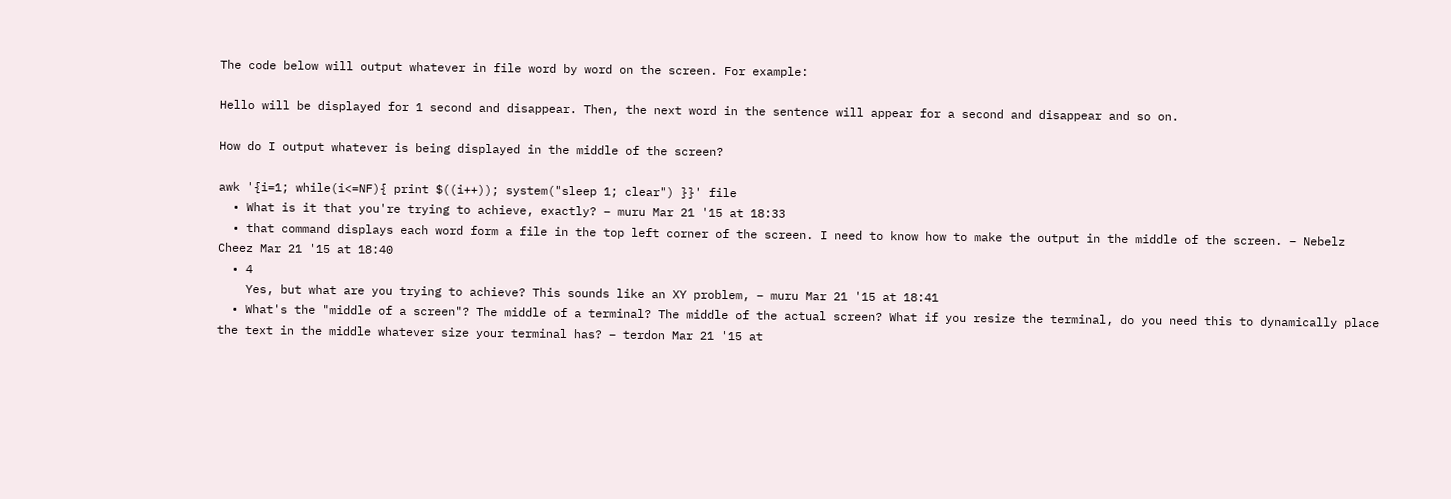The code below will output whatever in file word by word on the screen. For example:

Hello will be displayed for 1 second and disappear. Then, the next word in the sentence will appear for a second and disappear and so on.

How do I output whatever is being displayed in the middle of the screen?

awk '{i=1; while(i<=NF){ print $((i++)); system("sleep 1; clear") }}' file
  • What is it that you're trying to achieve, exactly? – muru Mar 21 '15 at 18:33
  • that command displays each word form a file in the top left corner of the screen. I need to know how to make the output in the middle of the screen. – Nebelz Cheez Mar 21 '15 at 18:40
  • 4
    Yes, but what are you trying to achieve? This sounds like an XY problem, – muru Mar 21 '15 at 18:41
  • What's the "middle of a screen"? The middle of a terminal? The middle of the actual screen? What if you resize the terminal, do you need this to dynamically place the text in the middle whatever size your terminal has? – terdon Mar 21 '15 at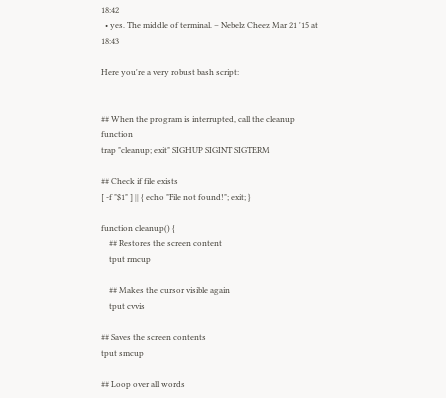18:42
  • yes. The middle of terminal. – Nebelz Cheez Mar 21 '15 at 18:43

Here you're a very robust bash script:


## When the program is interrupted, call the cleanup function
trap "cleanup; exit" SIGHUP SIGINT SIGTERM

## Check if file exists
[ -f "$1" ] || { echo "File not found!"; exit; }

function cleanup() {
    ## Restores the screen content
    tput rmcup

    ## Makes the cursor visible again
    tput cvvis

## Saves the screen contents
tput smcup

## Loop over all words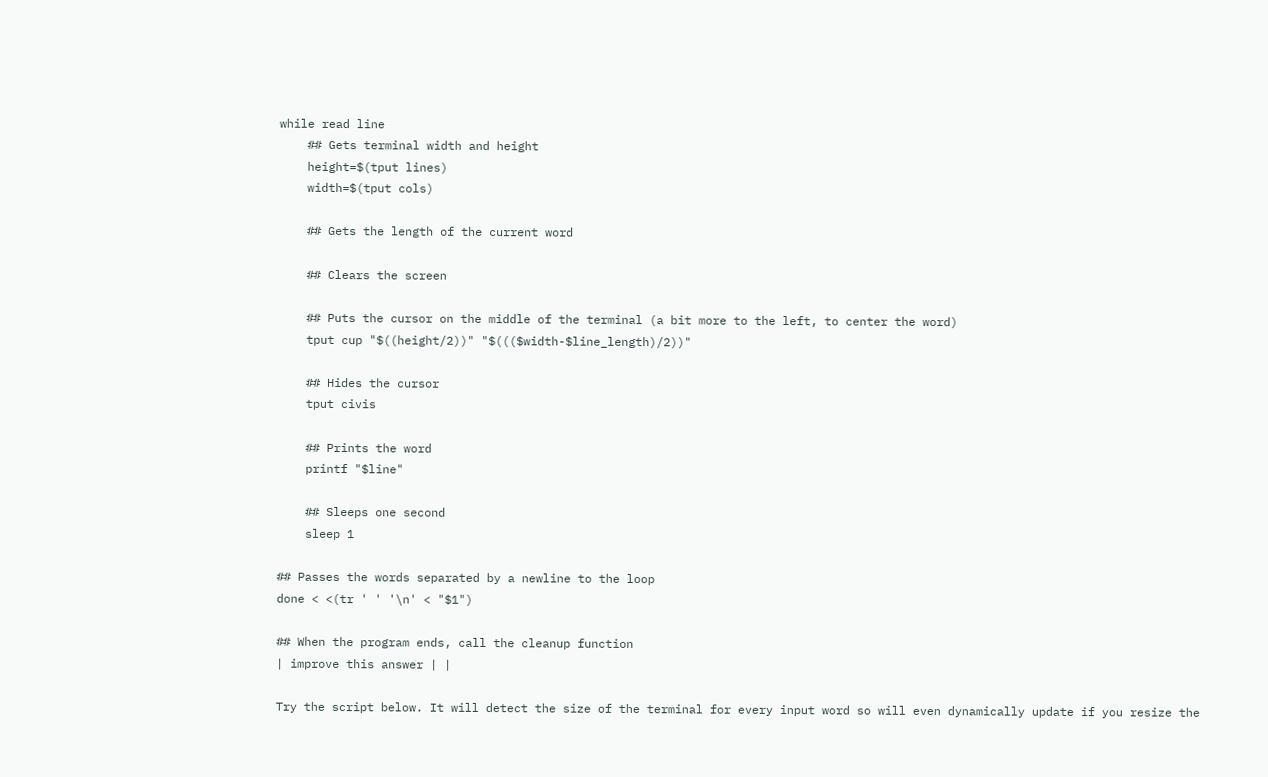while read line
    ## Gets terminal width and height
    height=$(tput lines)
    width=$(tput cols)

    ## Gets the length of the current word

    ## Clears the screen

    ## Puts the cursor on the middle of the terminal (a bit more to the left, to center the word)
    tput cup "$((height/2))" "$((($width-$line_length)/2))"

    ## Hides the cursor
    tput civis

    ## Prints the word
    printf "$line"

    ## Sleeps one second
    sleep 1

## Passes the words separated by a newline to the loop
done < <(tr ' ' '\n' < "$1")

## When the program ends, call the cleanup function
| improve this answer | |

Try the script below. It will detect the size of the terminal for every input word so will even dynamically update if you resize the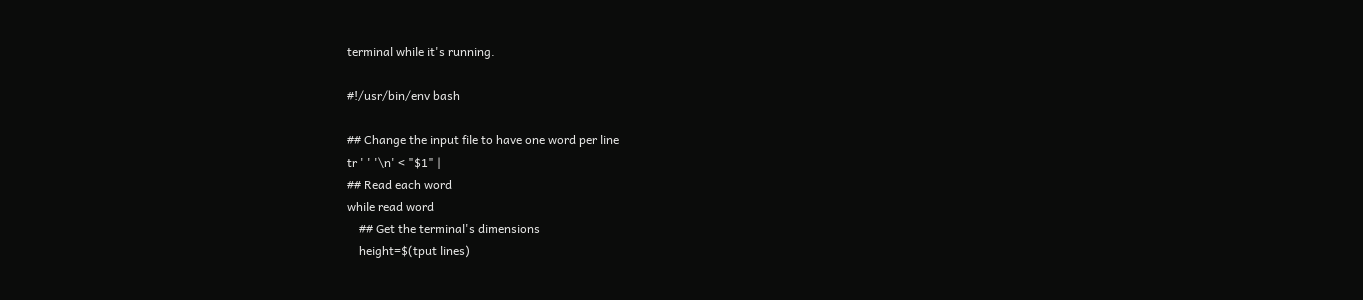terminal while it's running.

#!/usr/bin/env bash

## Change the input file to have one word per line
tr ' ' '\n' < "$1" |
## Read each word
while read word
    ## Get the terminal's dimensions
    height=$(tput lines)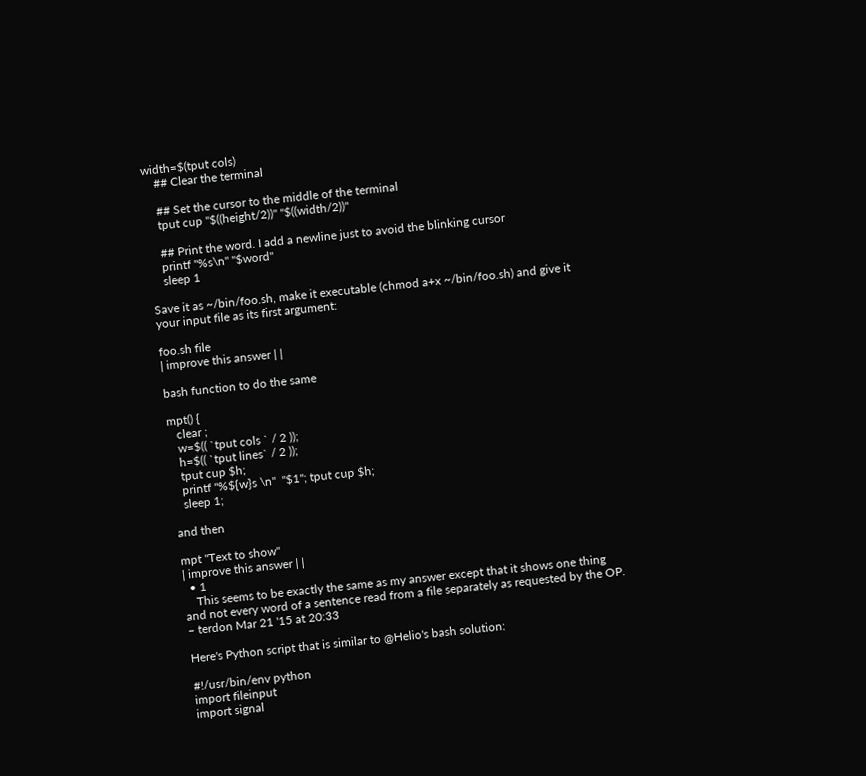width=$(tput cols)
    ## Clear the terminal

    ## Set the cursor to the middle of the terminal
    tput cup "$((height/2))" "$((width/2))"

    ## Print the word. I add a newline just to avoid the blinking cursor
    printf "%s\n" "$word"
    sleep 1

Save it as ~/bin/foo.sh, make it executable (chmod a+x ~/bin/foo.sh) and give it your input file as its first argument:

foo.sh file
| improve this answer | |

bash function to do the same

mpt() {
   clear ;
   w=$(( `tput cols ` / 2 ));
   h=$(( `tput lines` / 2 ));
   tput cup $h;
   printf "%${w}s \n"  "$1"; tput cup $h;
   sleep 1;

and then

mpt "Text to show"
| improve this answer | |
  • 1
    This seems to be exactly the same as my answer except that it shows one thing and not every word of a sentence read from a file separately as requested by the OP. – terdon Mar 21 '15 at 20:33

Here's Python script that is similar to @Helio's bash solution:

#!/usr/bin/env python
import fileinput
import signal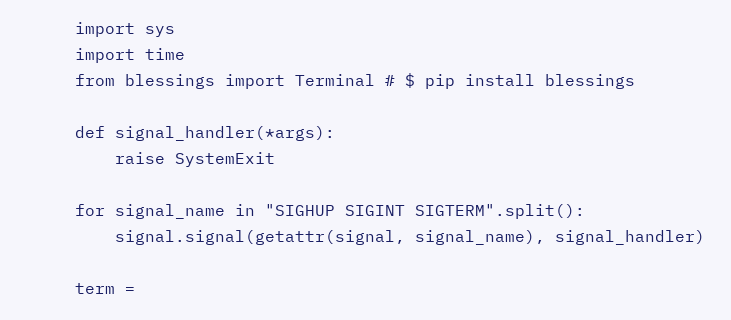import sys
import time
from blessings import Terminal # $ pip install blessings

def signal_handler(*args):
    raise SystemExit

for signal_name in "SIGHUP SIGINT SIGTERM".split():
    signal.signal(getattr(signal, signal_name), signal_handler)

term =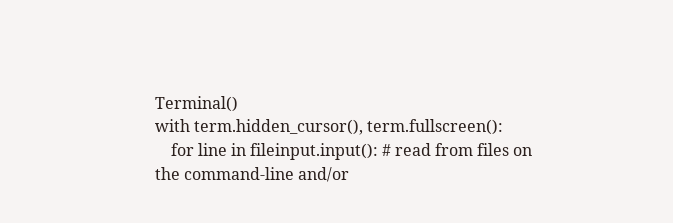Terminal()
with term.hidden_cursor(), term.fullscreen():
    for line in fileinput.input(): # read from files on the command-line and/or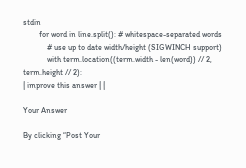stdin
        for word in line.split(): # whitespace-separated words
            # use up to date width/height (SIGWINCH support)
            with term.location((term.width - len(word)) // 2, term.height // 2):
| improve this answer | |

Your Answer

By clicking “Post Your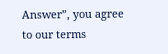Answer”, you agree to our terms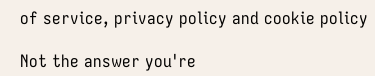of service, privacy policy and cookie policy

Not the answer you're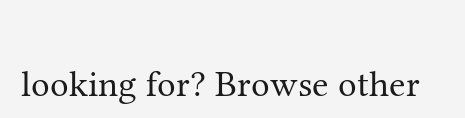looking for? Browse other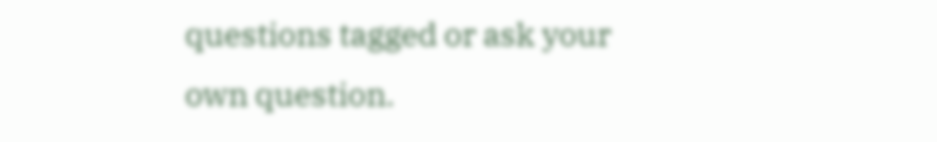questions tagged or ask your own question.